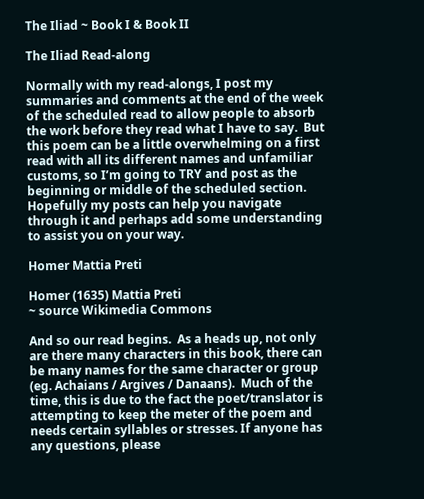The Iliad ~ Book I & Book II

The Iliad Read-along

Normally with my read-alongs, I post my summaries and comments at the end of the week of the scheduled read to allow people to absorb the work before they read what I have to say.  But this poem can be a little overwhelming on a first read with all its different names and unfamiliar customs, so I’m going to TRY and post as the beginning or middle of the scheduled section.  Hopefully my posts can help you navigate through it and perhaps add some understanding to assist you on your way.

Homer Mattia Preti

Homer (1635) Mattia Preti
~ source Wikimedia Commons

And so our read begins.  As a heads up, not only are there many characters in this book, there can be many names for the same character or group (eg. Achaians / Argives / Danaans).  Much of the time, this is due to the fact the poet/translator is attempting to keep the meter of the poem and needs certain syllables or stresses. If anyone has any questions, please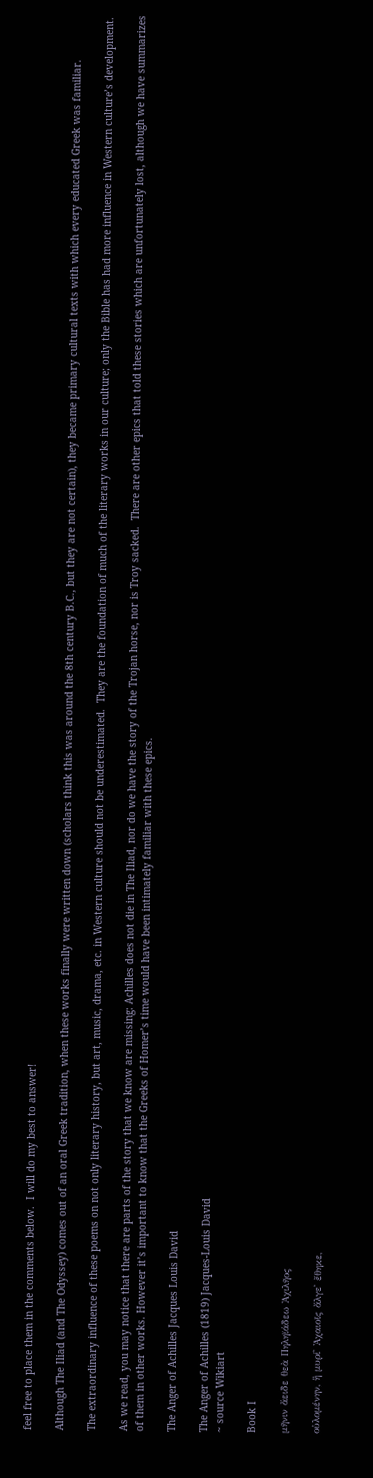feel free to place them in the comments below.  I will do my best to answer!

Although The Iliad (and The Odyssey) comes out of an oral Greek tradition, when these works finally were written down (scholars think this was around the 8th century B.C., but they are not certain), they became primary cultural texts with which every educated Greek was familiar.

The extraordinary influence of these poems on not only literary history, but art, music, drama, etc. in Western culture should not be underestimated.  They are the foundation of much of the literary works in our culture; only the Bible has had more influence in Western culture’s development.

As we read, you may notice that there are parts of the story that we know are missing: Achilles does not die in The Iliad, nor do we have the story of the Trojan horse, nor is Troy sacked.  There are other epics that told these stories which are unfortunately lost, although we have summarizes of them in other works. However it’s important to know that the Greeks of Homer’s time would have been intimately familiar with these epics.

The Anger of Achilles Jacques Louis David

The Anger of Achilles (1819) Jacques-Louis David
~ source Wikiart

Book I

μῆνιν ἄειδε θεὰ Πηληϊάδεω Ἀχιλῆος

οὐλομένην, ἣ μυρί᾽ Ἀχαιοῖς ἄλγε᾽ ἔθηκε,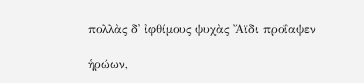πολλὰς δ᾽ ἰφθίμους ψυχὰς Ἄϊδι προΐαψεν

ἡρώων,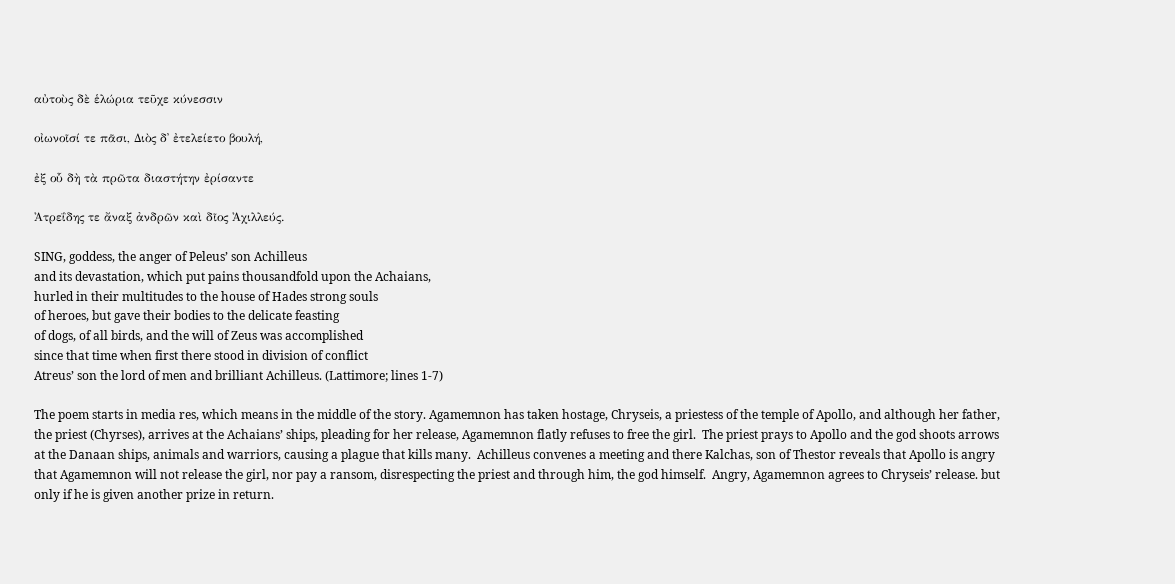αὐτοὺς δὲ ἑλώρια τεῦχε κύνεσσιν

οἰωνοῖσί τε πᾶσι, Διὸς δ᾽ ἐτελείετο βουλή,

ἐξ οὗ δὴ τὰ πρῶτα διαστήτην ἐρίσαντε

Ἀτρεΐδης τε ἄναξ ἀνδρῶν καὶ δῖος Ἀχιλλεύς.

SING, goddess, the anger of Peleus’ son Achilleus
and its devastation, which put pains thousandfold upon the Achaians,
hurled in their multitudes to the house of Hades strong souls
of heroes, but gave their bodies to the delicate feasting
of dogs, of all birds, and the will of Zeus was accomplished
since that time when first there stood in division of conflict
Atreus’ son the lord of men and brilliant Achilleus. (Lattimore; lines 1-7)

The poem starts in media res, which means in the middle of the story. Agamemnon has taken hostage, Chryseis, a priestess of the temple of Apollo, and although her father, the priest (Chyrses), arrives at the Achaians’ ships, pleading for her release, Agamemnon flatly refuses to free the girl.  The priest prays to Apollo and the god shoots arrows at the Danaan ships, animals and warriors, causing a plague that kills many.  Achilleus convenes a meeting and there Kalchas, son of Thestor reveals that Apollo is angry that Agamemnon will not release the girl, nor pay a ransom, disrespecting the priest and through him, the god himself.  Angry, Agamemnon agrees to Chryseis’ release. but only if he is given another prize in return.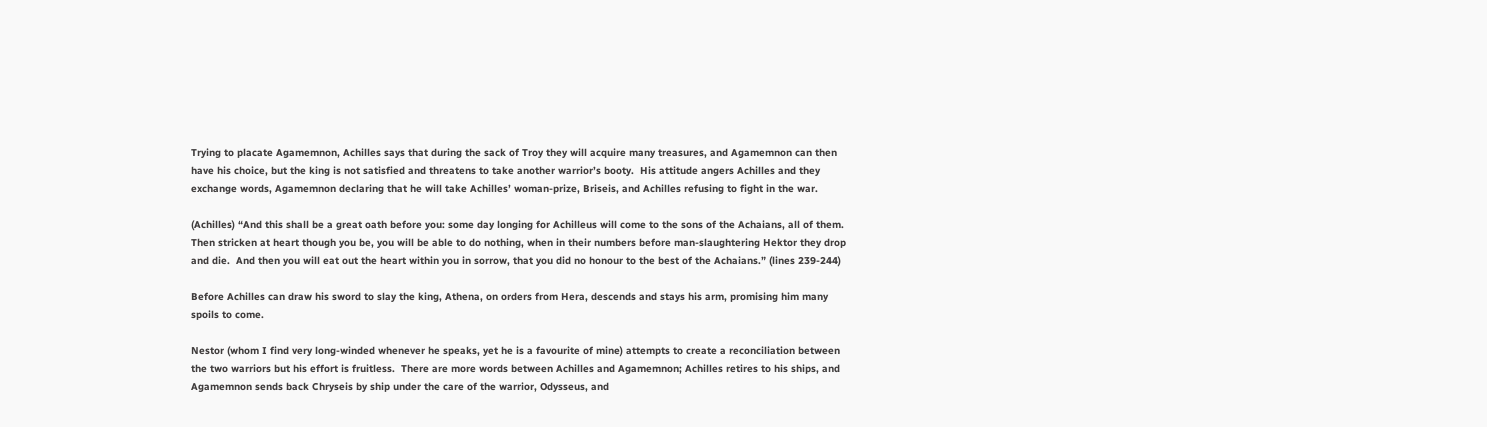Trying to placate Agamemnon, Achilles says that during the sack of Troy they will acquire many treasures, and Agamemnon can then have his choice, but the king is not satisfied and threatens to take another warrior’s booty.  His attitude angers Achilles and they exchange words, Agamemnon declaring that he will take Achilles’ woman-prize, Briseis, and Achilles refusing to fight in the war.

(Achilles) “And this shall be a great oath before you: some day longing for Achilleus will come to the sons of the Achaians, all of them.  Then stricken at heart though you be, you will be able to do nothing, when in their numbers before man-slaughtering Hektor they drop and die.  And then you will eat out the heart within you in sorrow, that you did no honour to the best of the Achaians.” (lines 239-244)

Before Achilles can draw his sword to slay the king, Athena, on orders from Hera, descends and stays his arm, promising him many spoils to come.

Nestor (whom I find very long-winded whenever he speaks, yet he is a favourite of mine) attempts to create a reconciliation between the two warriors but his effort is fruitless.  There are more words between Achilles and Agamemnon; Achilles retires to his ships, and Agamemnon sends back Chryseis by ship under the care of the warrior, Odysseus, and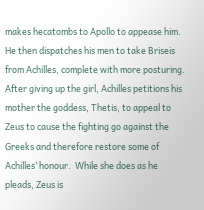makes hecatombs to Apollo to appease him.  He then dispatches his men to take Briseis from Achilles, complete with more posturing.  After giving up the girl, Achilles petitions his mother the goddess, Thetis, to appeal to Zeus to cause the fighting go against the Greeks and therefore restore some of Achilles’ honour.  While she does as he pleads, Zeus is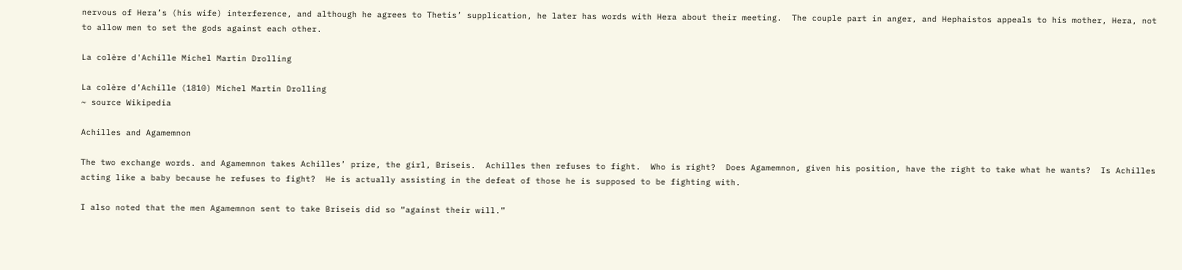nervous of Hera’s (his wife) interference, and although he agrees to Thetis’ supplication, he later has words with Hera about their meeting.  The couple part in anger, and Hephaistos appeals to his mother, Hera, not to allow men to set the gods against each other.

La colère d'Achille Michel Martin Drolling

La colère d’Achille (1810) Michel Martin Drolling
~ source Wikipedia

Achilles and Agamemnon

The two exchange words. and Agamemnon takes Achilles’ prize, the girl, Briseis.  Achilles then refuses to fight.  Who is right?  Does Agamemnon, given his position, have the right to take what he wants?  Is Achilles acting like a baby because he refuses to fight?  He is actually assisting in the defeat of those he is supposed to be fighting with.

I also noted that the men Agamemnon sent to take Briseis did so “against their will.”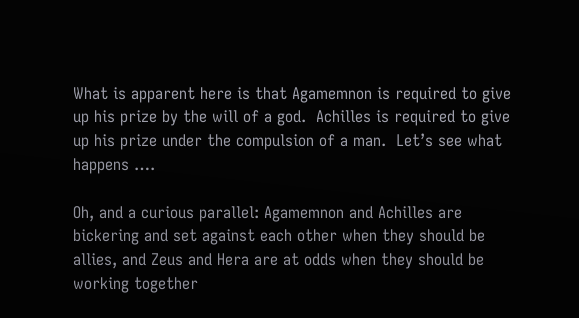What is apparent here is that Agamemnon is required to give up his prize by the will of a god.  Achilles is required to give up his prize under the compulsion of a man.  Let’s see what happens ….

Oh, and a curious parallel: Agamemnon and Achilles are bickering and set against each other when they should be allies, and Zeus and Hera are at odds when they should be working together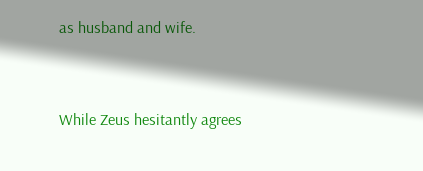as husband and wife.


While Zeus hesitantly agrees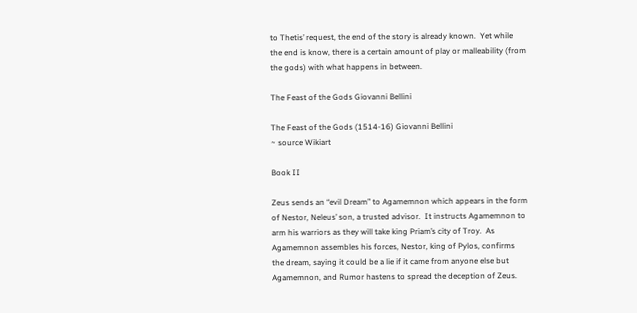to Thetis’ request, the end of the story is already known.  Yet while the end is know, there is a certain amount of play or malleability (from the gods) with what happens in between.

The Feast of the Gods Giovanni Bellini

The Feast of the Gods (1514-16) Giovanni Bellini
~ source Wikiart

Book II

Zeus sends an “evil Dream” to Agamemnon which appears in the form of Nestor, Neleus’ son, a trusted advisor.  It instructs Agamemnon to arm his warriors as they will take king Priam’s city of Troy.  As Agamemnon assembles his forces, Nestor, king of Pylos, confirms the dream, saying it could be a lie if it came from anyone else but Agamemnon, and Rumor hastens to spread the deception of Zeus.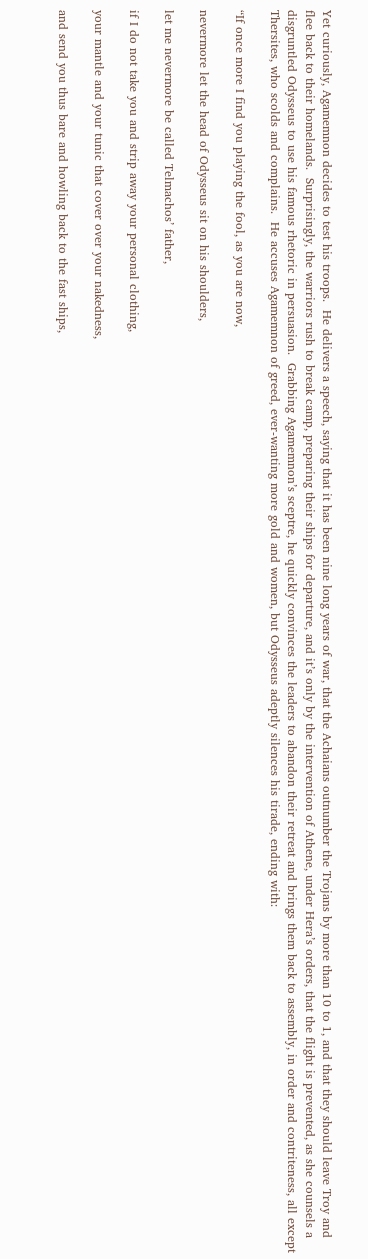Yet curiously, Agamemnon decides to test his troops.  He delivers a speech, saying that it has been nine long years of war, that the Achaians outnumber the Trojans by more than 10 to 1, and that they should leave Troy and flee back to their homelands.  Surprisingly, the warriors rush to break camp, preparing their ships for departure, and it’s only by the intervention of Athene, under Hera’s orders, that the flight is prevented, as she counsels a disgruntled Odysseus to use his famous rhetoric in persuasion.  Grabbing Agamemnon’s sceptre, he quickly convinces the leaders to abandon their retreat and brings them back to assembly, in order and contriteness, all except Thersites, who scolds and complains.  He accuses Agamemnon of greed, ever-wanting more gold and women, but Odysseus adeptly silences his tirade, ending with:

“If once more I find you playing the fool, as you are now,

nevermore let the head of Odysseus sit on his shoulders,

let me nevermore be called Telmachos’ father,

if I do not take you and strip away your personal clothing,

your mantle and your tunic that cover over your nakedness,

and send you thus bare and howling back to the fast ships,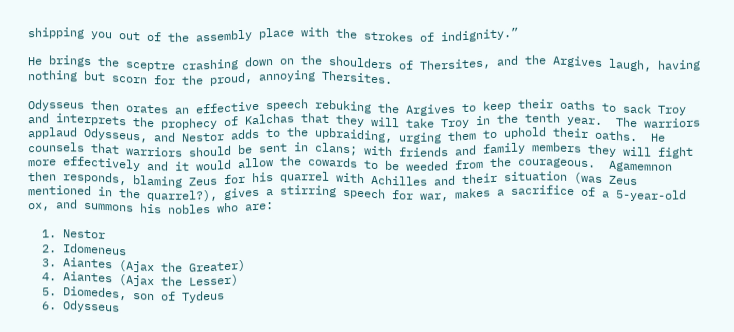shipping you out of the assembly place with the strokes of indignity.”

He brings the sceptre crashing down on the shoulders of Thersites, and the Argives laugh, having nothing but scorn for the proud, annoying Thersites.

Odysseus then orates an effective speech rebuking the Argives to keep their oaths to sack Troy and interprets the prophecy of Kalchas that they will take Troy in the tenth year.  The warriors applaud Odysseus, and Nestor adds to the upbraiding, urging them to uphold their oaths.  He counsels that warriors should be sent in clans; with friends and family members they will fight more effectively and it would allow the cowards to be weeded from the courageous.  Agamemnon then responds, blaming Zeus for his quarrel with Achilles and their situation (was Zeus mentioned in the quarrel?), gives a stirring speech for war, makes a sacrifice of a 5-year-old ox, and summons his nobles who are:

  1. Nestor
  2. Idomeneus
  3. Aiantes (Ajax the Greater)
  4. Aiantes (Ajax the Lesser)
  5. Diomedes, son of Tydeus
  6. Odysseus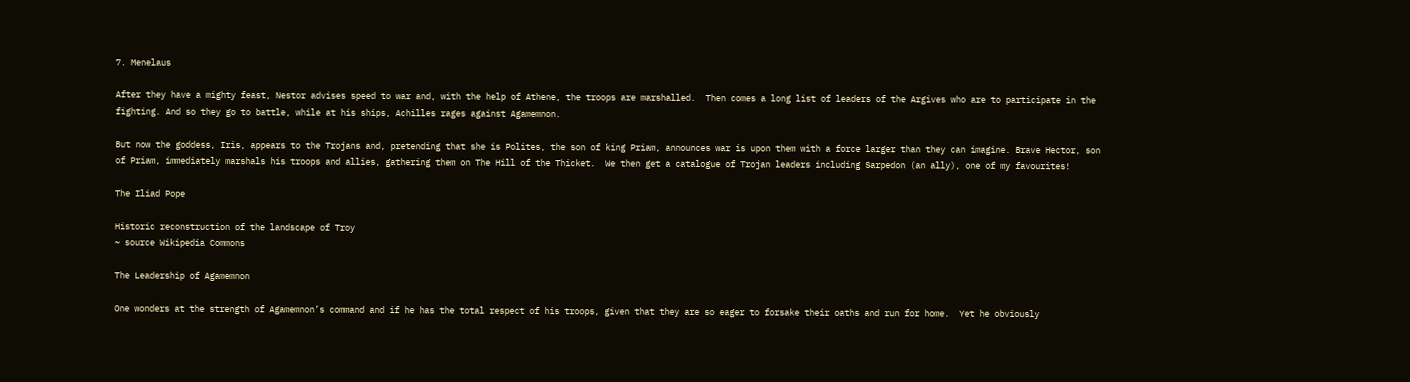7. Menelaus

After they have a mighty feast, Nestor advises speed to war and, with the help of Athene, the troops are marshalled.  Then comes a long list of leaders of the Argives who are to participate in the fighting. And so they go to battle, while at his ships, Achilles rages against Agamemnon.

But now the goddess, Iris, appears to the Trojans and, pretending that she is Polites, the son of king Priam, announces war is upon them with a force larger than they can imagine. Brave Hector, son of Priam, immediately marshals his troops and allies, gathering them on The Hill of the Thicket.  We then get a catalogue of Trojan leaders including Sarpedon (an ally), one of my favourites!

The Iliad Pope

Historic reconstruction of the landscape of Troy
~ source Wikipedia Commons

The Leadership of Agamemnon

One wonders at the strength of Agamemnon’s command and if he has the total respect of his troops, given that they are so eager to forsake their oaths and run for home.  Yet he obviously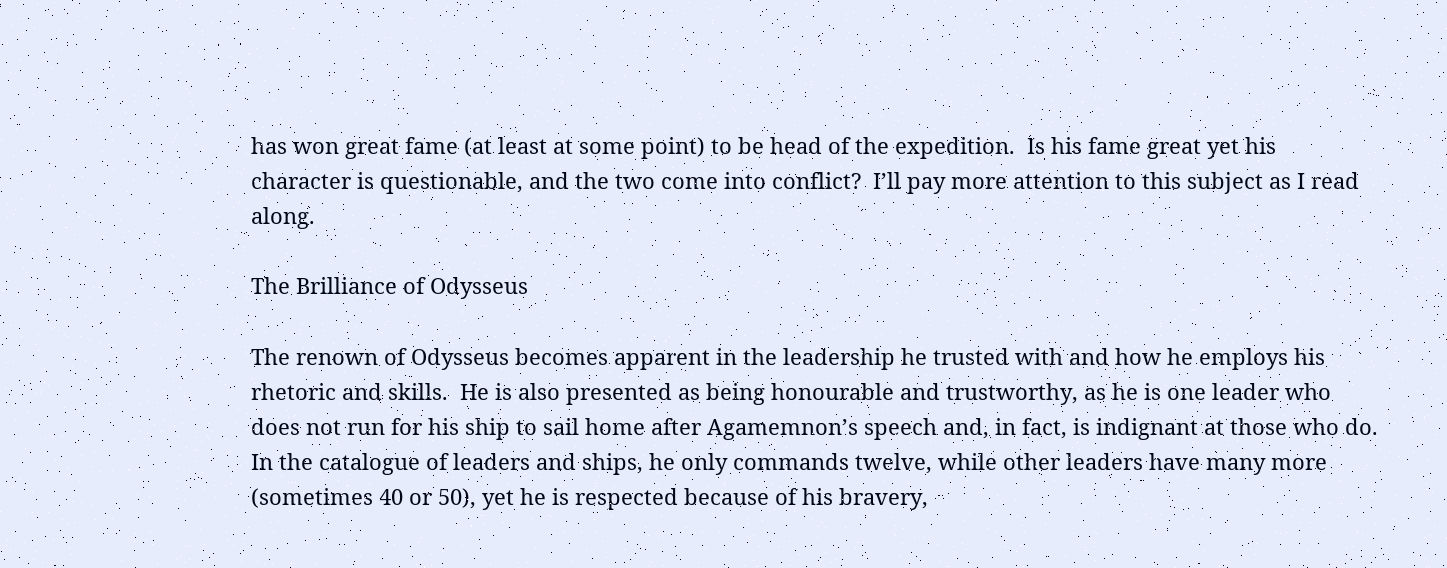has won great fame (at least at some point) to be head of the expedition.  Is his fame great yet his character is questionable, and the two come into conflict?  I’ll pay more attention to this subject as I read along.

The Brilliance of Odysseus

The renown of Odysseus becomes apparent in the leadership he trusted with and how he employs his rhetoric and skills.  He is also presented as being honourable and trustworthy, as he is one leader who does not run for his ship to sail home after Agamemnon’s speech and, in fact, is indignant at those who do.  In the catalogue of leaders and ships, he only commands twelve, while other leaders have many more (sometimes 40 or 50), yet he is respected because of his bravery,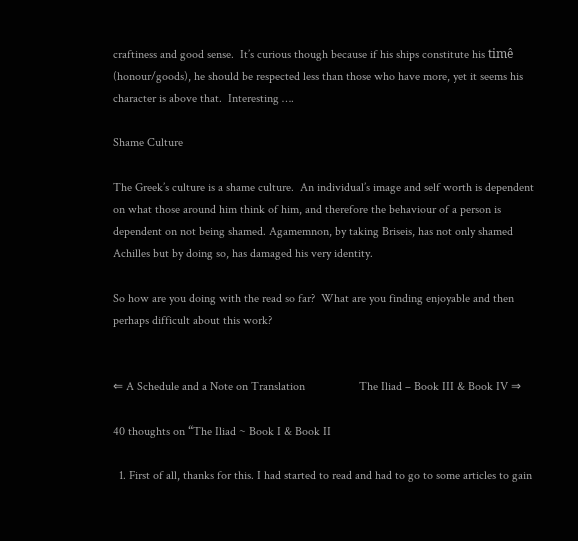craftiness and good sense.  It’s curious though because if his ships constitute his timê (honour/goods), he should be respected less than those who have more, yet it seems his character is above that.  Interesting ….

Shame Culture

The Greek’s culture is a shame culture.  An individual’s image and self worth is dependent on what those around him think of him, and therefore the behaviour of a person is dependent on not being shamed. Agamemnon, by taking Briseis, has not only shamed Achilles but by doing so, has damaged his very identity.

So how are you doing with the read so far?  What are you finding enjoyable and then perhaps difficult about this work?


⇐ A Schedule and a Note on Translation                  The Iliad – Book III & Book IV ⇒

40 thoughts on “The Iliad ~ Book I & Book II

  1. First of all, thanks for this. I had started to read and had to go to some articles to gain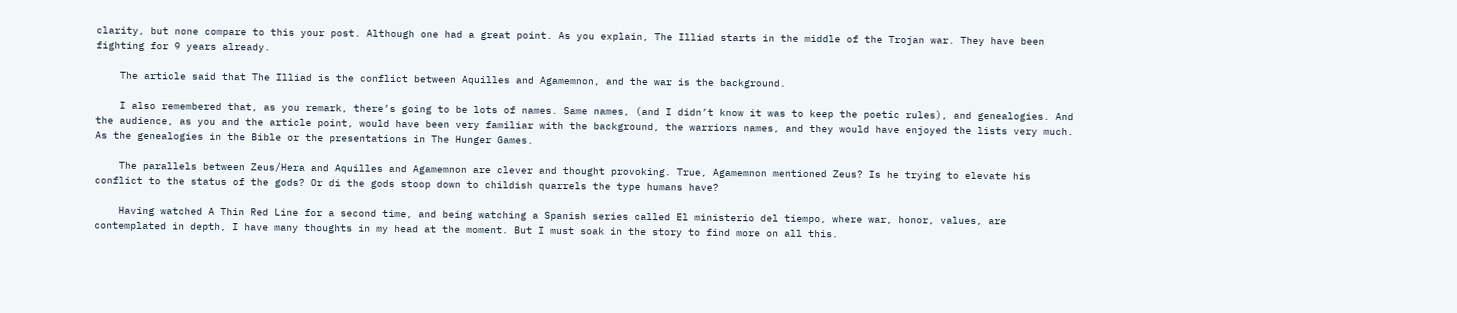clarity, but none compare to this your post. Although one had a great point. As you explain, The Illiad starts in the middle of the Trojan war. They have been fighting for 9 years already.

    The article said that The Illiad is the conflict between Aquilles and Agamemnon, and the war is the background.

    I also remembered that, as you remark, there’s going to be lots of names. Same names, (and I didn’t know it was to keep the poetic rules), and genealogies. And the audience, as you and the article point, would have been very familiar with the background, the warriors names, and they would have enjoyed the lists very much. As the genealogies in the Bible or the presentations in The Hunger Games.

    The parallels between Zeus/Hera and Aquilles and Agamemnon are clever and thought provoking. True, Agamemnon mentioned Zeus? Is he trying to elevate his conflict to the status of the gods? Or di the gods stoop down to childish quarrels the type humans have?

    Having watched A Thin Red Line for a second time, and being watching a Spanish series called El ministerio del tiempo, where war, honor, values, are contemplated in depth, I have many thoughts in my head at the moment. But I must soak in the story to find more on all this.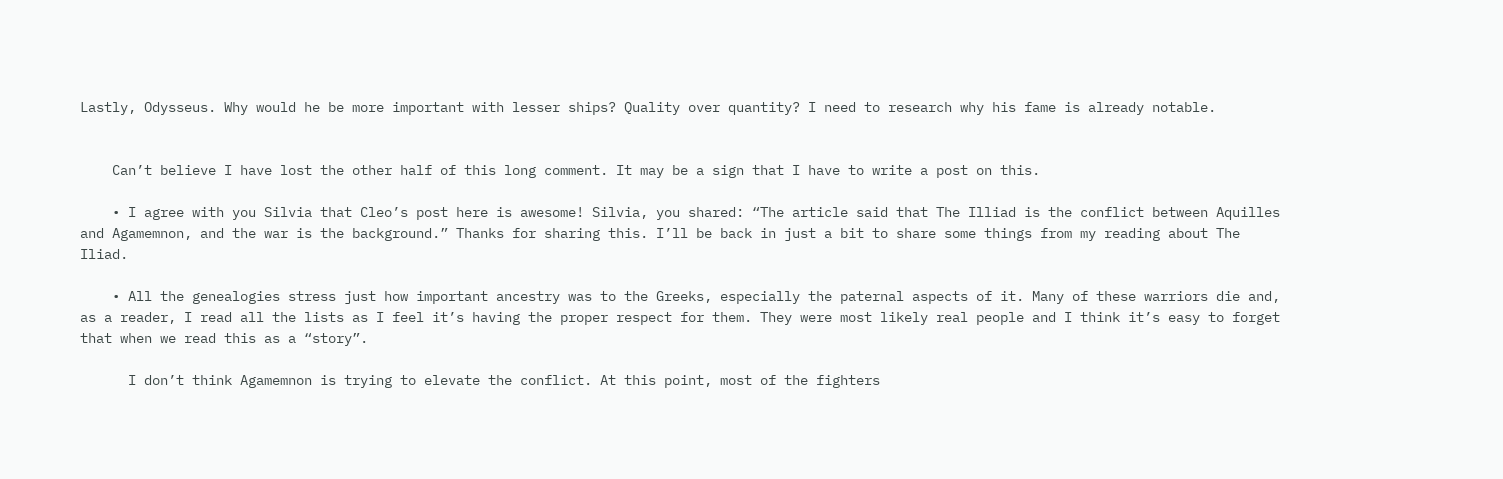Lastly, Odysseus. Why would he be more important with lesser ships? Quality over quantity? I need to research why his fame is already notable.


    Can’t believe I have lost the other half of this long comment. It may be a sign that I have to write a post on this.

    • I agree with you Silvia that Cleo’s post here is awesome! Silvia, you shared: “The article said that The Illiad is the conflict between Aquilles and Agamemnon, and the war is the background.” Thanks for sharing this. I’ll be back in just a bit to share some things from my reading about The Iliad.

    • All the genealogies stress just how important ancestry was to the Greeks, especially the paternal aspects of it. Many of these warriors die and, as a reader, I read all the lists as I feel it’s having the proper respect for them. They were most likely real people and I think it’s easy to forget that when we read this as a “story”.

      I don’t think Agamemnon is trying to elevate the conflict. At this point, most of the fighters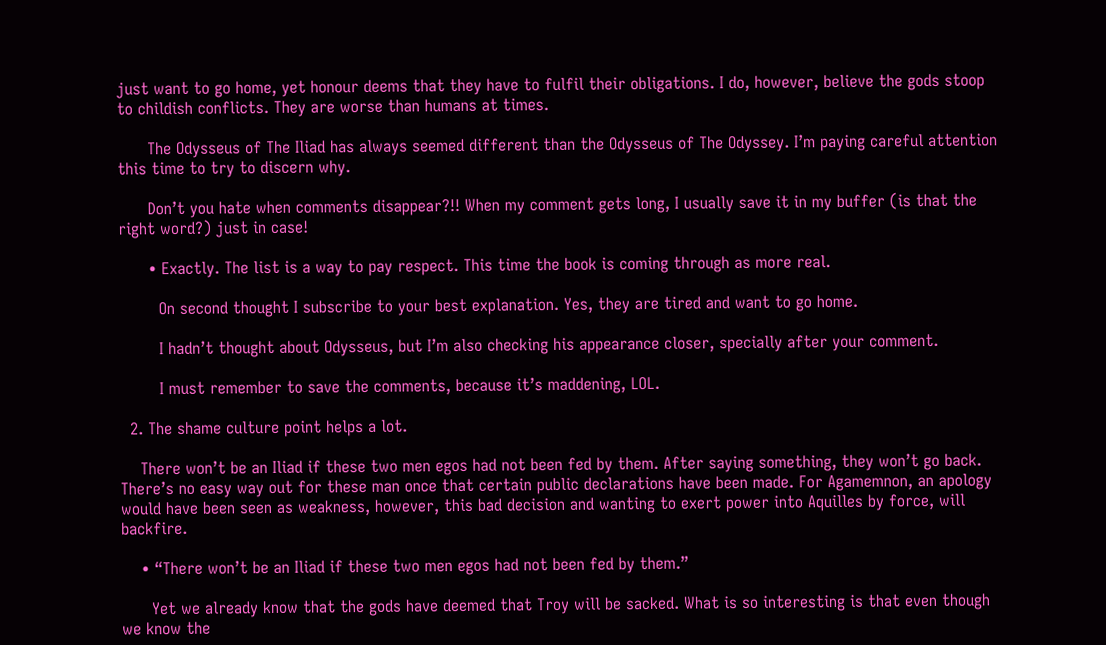just want to go home, yet honour deems that they have to fulfil their obligations. I do, however, believe the gods stoop to childish conflicts. They are worse than humans at times.

      The Odysseus of The Iliad has always seemed different than the Odysseus of The Odyssey. I’m paying careful attention this time to try to discern why.

      Don’t you hate when comments disappear?!! When my comment gets long, I usually save it in my buffer (is that the right word?) just in case!

      • Exactly. The list is a way to pay respect. This time the book is coming through as more real.

        On second thought I subscribe to your best explanation. Yes, they are tired and want to go home.

        I hadn’t thought about Odysseus, but I’m also checking his appearance closer, specially after your comment.

        I must remember to save the comments, because it’s maddening, LOL.

  2. The shame culture point helps a lot.

    There won’t be an Iliad if these two men egos had not been fed by them. After saying something, they won’t go back. There’s no easy way out for these man once that certain public declarations have been made. For Agamemnon, an apology would have been seen as weakness, however, this bad decision and wanting to exert power into Aquilles by force, will backfire.

    • “There won’t be an Iliad if these two men egos had not been fed by them.”

      Yet we already know that the gods have deemed that Troy will be sacked. What is so interesting is that even though we know the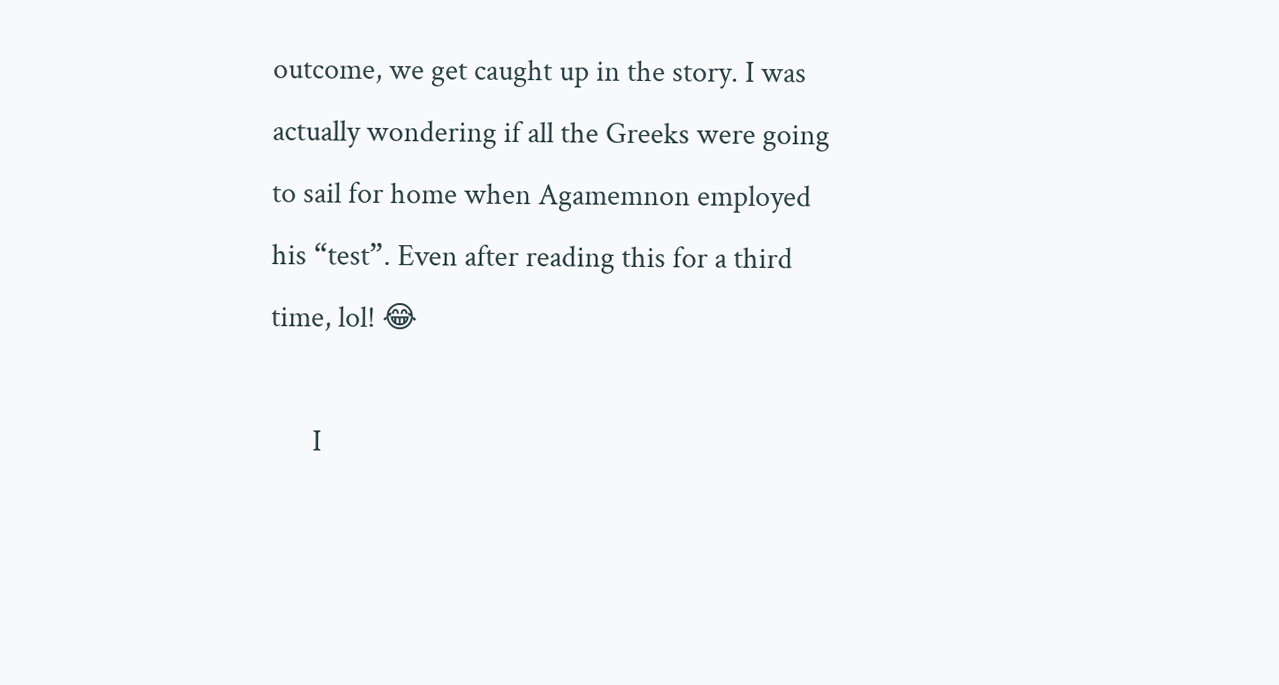outcome, we get caught up in the story. I was actually wondering if all the Greeks were going to sail for home when Agamemnon employed his “test”. Even after reading this for a third time, lol! 😂

      I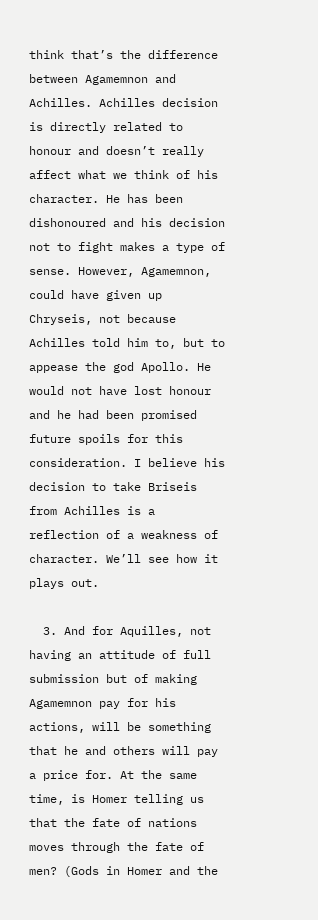think that’s the difference between Agamemnon and Achilles. Achilles decision is directly related to honour and doesn’t really affect what we think of his character. He has been dishonoured and his decision not to fight makes a type of sense. However, Agamemnon, could have given up Chryseis, not because Achilles told him to, but to appease the god Apollo. He would not have lost honour and he had been promised future spoils for this consideration. I believe his decision to take Briseis from Achilles is a reflection of a weakness of character. We’ll see how it plays out.

  3. And for Aquilles, not having an attitude of full submission but of making Agamemnon pay for his actions, will be something that he and others will pay a price for. At the same time, is Homer telling us that the fate of nations moves through the fate of men? (Gods in Homer and the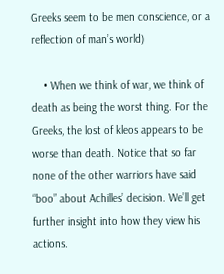Greeks seem to be men conscience, or a reflection of man’s world)

    • When we think of war, we think of death as being the worst thing. For the Greeks, the lost of kleos appears to be worse than death. Notice that so far none of the other warriors have said “boo” about Achilles’ decision. We’ll get further insight into how they view his actions.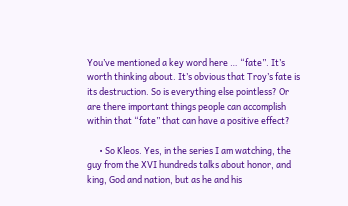You’ve mentioned a key word here … “fate”. It’s worth thinking about. It’s obvious that Troy’s fate is its destruction. So is everything else pointless? Or are there important things people can accomplish within that “fate” that can have a positive effect?

      • So Kleos. Yes, in the series I am watching, the guy from the XVI hundreds talks about honor, and king, God and nation, but as he and his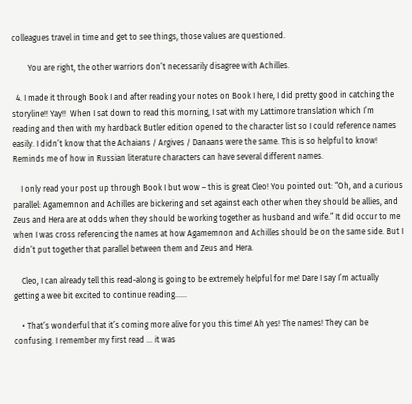colleagues travel in time and get to see things, those values are questioned.

        You are right, the other warriors don’t necessarily disagree with Achilles.

  4. I made it through Book I and after reading your notes on Book I here, I did pretty good in catching the storyline!! Yay!!  When I sat down to read this morning, I sat with my Lattimore translation which I’m reading and then with my hardback Butler edition opened to the character list so I could reference names easily. I didn’t know that the Achaians / Argives / Danaans were the same. This is so helpful to know! Reminds me of how in Russian literature characters can have several different names.

    I only read your post up through Book I but wow – this is great Cleo! You pointed out: “Oh, and a curious parallel: Agamemnon and Achilles are bickering and set against each other when they should be allies, and Zeus and Hera are at odds when they should be working together as husband and wife.” It did occur to me when I was cross referencing the names at how Agamemnon and Achilles should be on the same side. But I didn’t put together that parallel between them and Zeus and Hera.

    Cleo, I can already tell this read-along is going to be extremely helpful for me! Dare I say I’m actually getting a wee bit excited to continue reading……

    • That’s wonderful that it’s coming more alive for you this time! Ah yes! The names! They can be confusing. I remember my first read … it was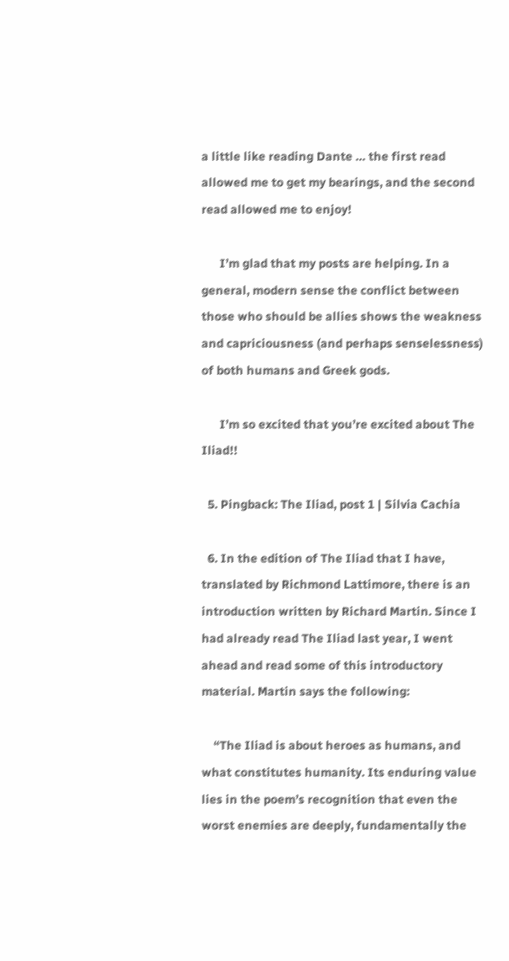a little like reading Dante … the first read allowed me to get my bearings, and the second read allowed me to enjoy!

      I’m glad that my posts are helping. In a general, modern sense the conflict between those who should be allies shows the weakness and capriciousness (and perhaps senselessness) of both humans and Greek gods.

      I’m so excited that you’re excited about The Iliad!!

  5. Pingback: The Iliad, post 1 | Silvia Cachia

  6. In the edition of The Iliad that I have, translated by Richmond Lattimore, there is an introduction written by Richard Martin. Since I had already read The Iliad last year, I went ahead and read some of this introductory material. Martin says the following:

    “The Iliad is about heroes as humans, and what constitutes humanity. Its enduring value lies in the poem’s recognition that even the worst enemies are deeply, fundamentally the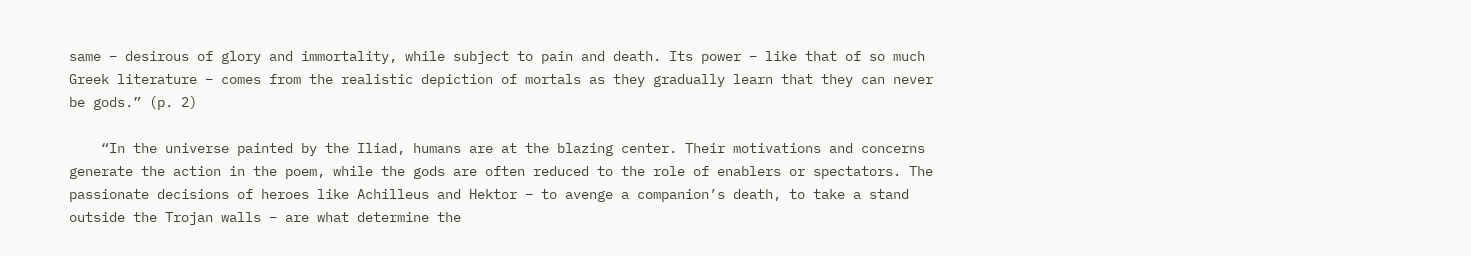same – desirous of glory and immortality, while subject to pain and death. Its power – like that of so much Greek literature – comes from the realistic depiction of mortals as they gradually learn that they can never be gods.” (p. 2)

    “In the universe painted by the Iliad, humans are at the blazing center. Their motivations and concerns generate the action in the poem, while the gods are often reduced to the role of enablers or spectators. The passionate decisions of heroes like Achilleus and Hektor – to avenge a companion’s death, to take a stand outside the Trojan walls – are what determine the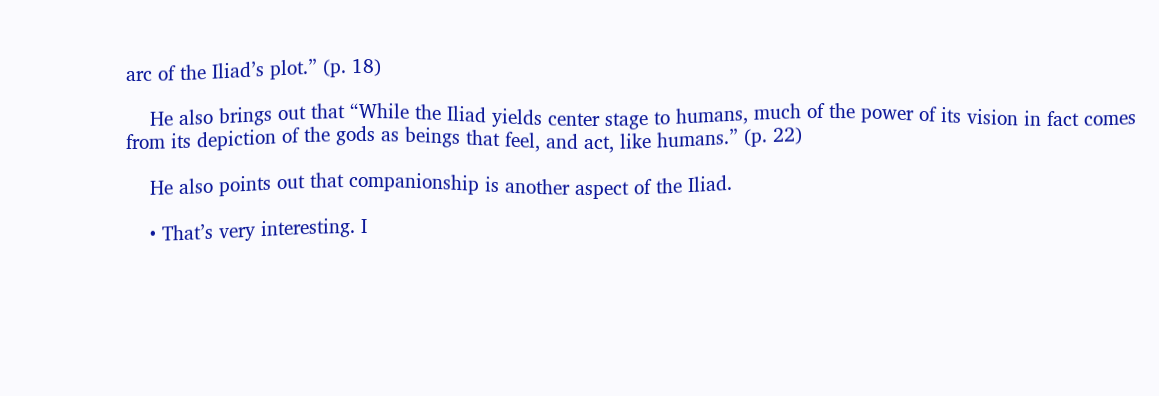arc of the Iliad’s plot.” (p. 18)

    He also brings out that “While the Iliad yields center stage to humans, much of the power of its vision in fact comes from its depiction of the gods as beings that feel, and act, like humans.” (p. 22)

    He also points out that companionship is another aspect of the Iliad.

    • That’s very interesting. I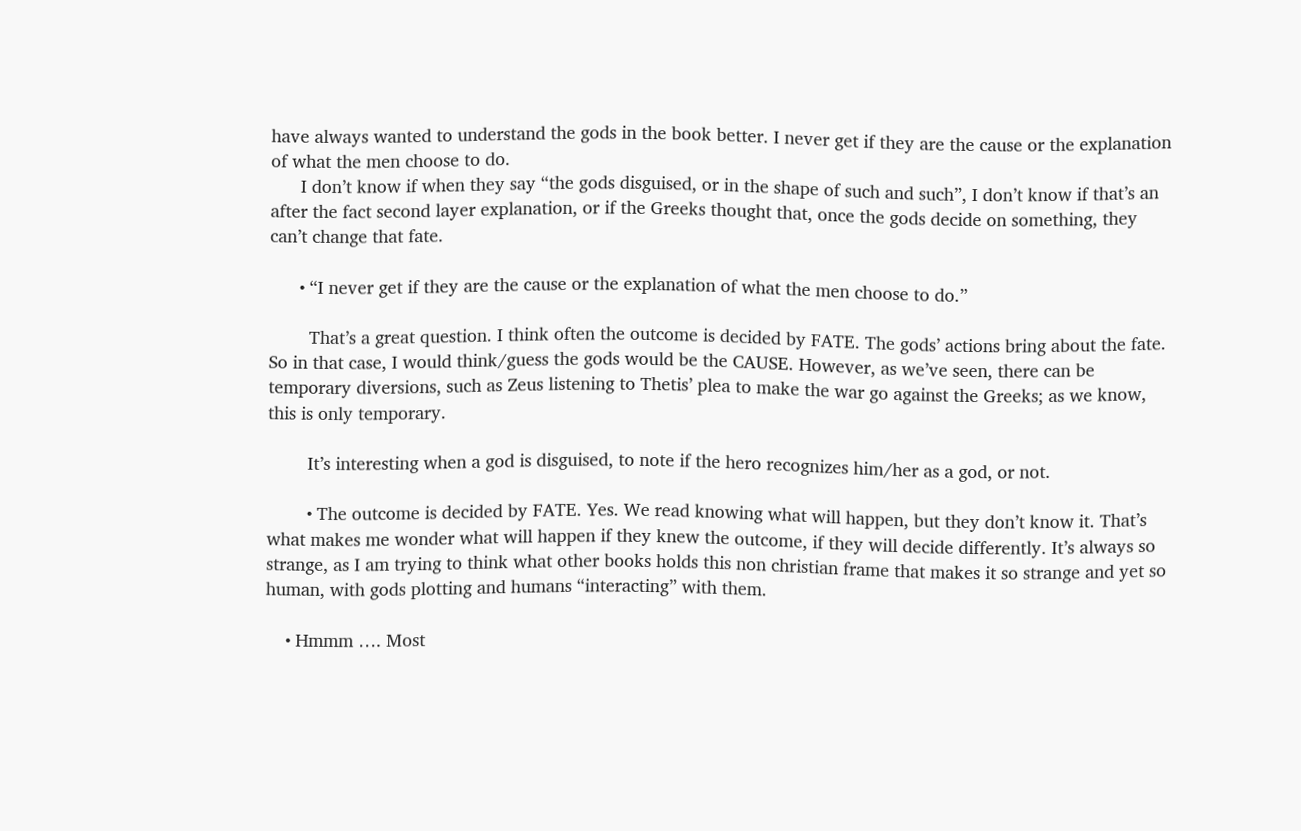have always wanted to understand the gods in the book better. I never get if they are the cause or the explanation of what the men choose to do.
      I don’t know if when they say “the gods disguised, or in the shape of such and such”, I don’t know if that’s an after the fact second layer explanation, or if the Greeks thought that, once the gods decide on something, they can’t change that fate.

      • “I never get if they are the cause or the explanation of what the men choose to do.”

        That’s a great question. I think often the outcome is decided by FATE. The gods’ actions bring about the fate. So in that case, I would think/guess the gods would be the CAUSE. However, as we’ve seen, there can be temporary diversions, such as Zeus listening to Thetis’ plea to make the war go against the Greeks; as we know, this is only temporary.

        It’s interesting when a god is disguised, to note if the hero recognizes him/her as a god, or not.

        • The outcome is decided by FATE. Yes. We read knowing what will happen, but they don’t know it. That’s what makes me wonder what will happen if they knew the outcome, if they will decide differently. It’s always so strange, as I am trying to think what other books holds this non christian frame that makes it so strange and yet so human, with gods plotting and humans “interacting” with them.

    • Hmmm …. Most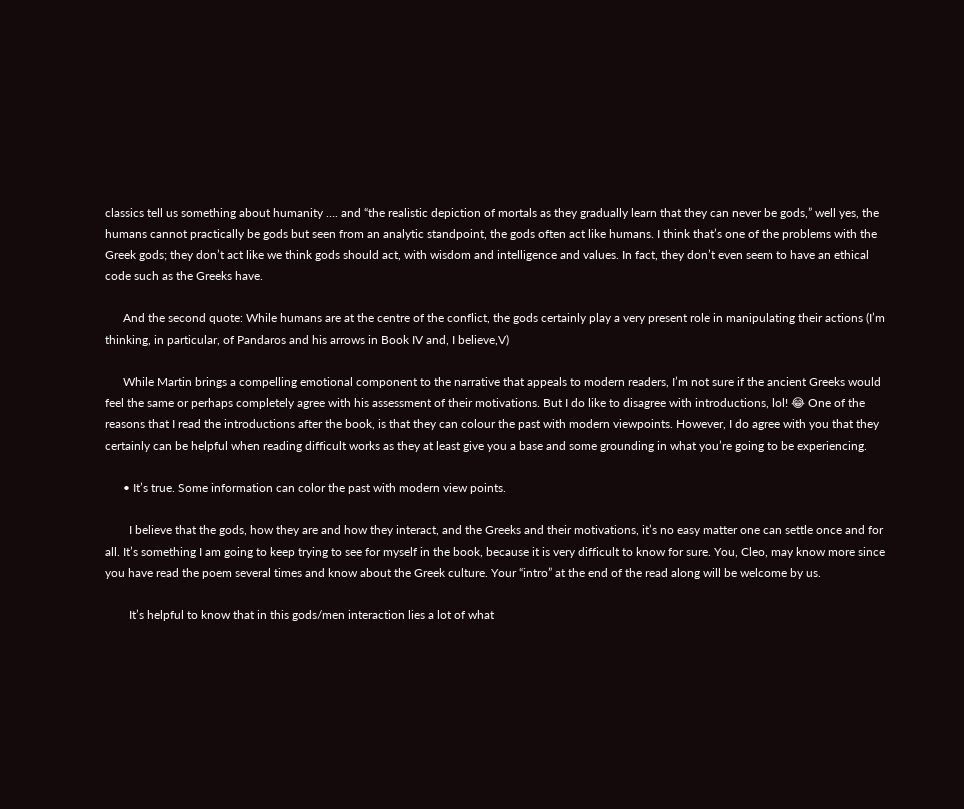classics tell us something about humanity …. and “the realistic depiction of mortals as they gradually learn that they can never be gods,” well yes, the humans cannot practically be gods but seen from an analytic standpoint, the gods often act like humans. I think that’s one of the problems with the Greek gods; they don’t act like we think gods should act, with wisdom and intelligence and values. In fact, they don’t even seem to have an ethical code such as the Greeks have.

      And the second quote: While humans are at the centre of the conflict, the gods certainly play a very present role in manipulating their actions (I’m thinking, in particular, of Pandaros and his arrows in Book IV and, I believe,V)

      While Martin brings a compelling emotional component to the narrative that appeals to modern readers, I’m not sure if the ancient Greeks would feel the same or perhaps completely agree with his assessment of their motivations. But I do like to disagree with introductions, lol! 😂 One of the reasons that I read the introductions after the book, is that they can colour the past with modern viewpoints. However, I do agree with you that they certainly can be helpful when reading difficult works as they at least give you a base and some grounding in what you’re going to be experiencing.

      • It’s true. Some information can color the past with modern view points.

        I believe that the gods, how they are and how they interact, and the Greeks and their motivations, it’s no easy matter one can settle once and for all. It’s something I am going to keep trying to see for myself in the book, because it is very difficult to know for sure. You, Cleo, may know more since you have read the poem several times and know about the Greek culture. Your “intro” at the end of the read along will be welcome by us.

        It’s helpful to know that in this gods/men interaction lies a lot of what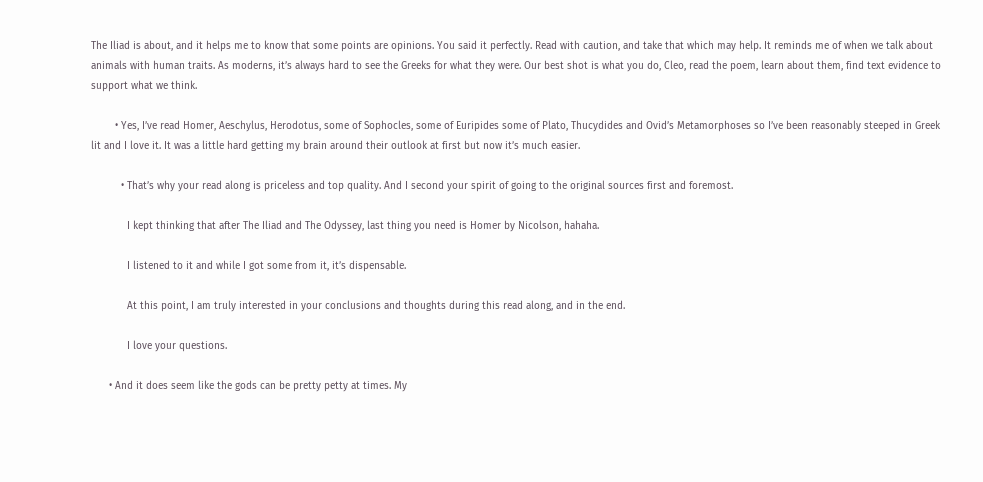The Iliad is about, and it helps me to know that some points are opinions. You said it perfectly. Read with caution, and take that which may help. It reminds me of when we talk about animals with human traits. As moderns, it’s always hard to see the Greeks for what they were. Our best shot is what you do, Cleo, read the poem, learn about them, find text evidence to support what we think.

        • Yes, I’ve read Homer, Aeschylus, Herodotus, some of Sophocles, some of Euripides some of Plato, Thucydides and Ovid’s Metamorphoses so I’ve been reasonably steeped in Greek lit and I love it. It was a little hard getting my brain around their outlook at first but now it’s much easier.

          • That’s why your read along is priceless and top quality. And I second your spirit of going to the original sources first and foremost.

            I kept thinking that after The Iliad and The Odyssey, last thing you need is Homer by Nicolson, hahaha.

            I listened to it and while I got some from it, it’s dispensable.

            At this point, I am truly interested in your conclusions and thoughts during this read along, and in the end.

            I love your questions.

      • And it does seem like the gods can be pretty petty at times. My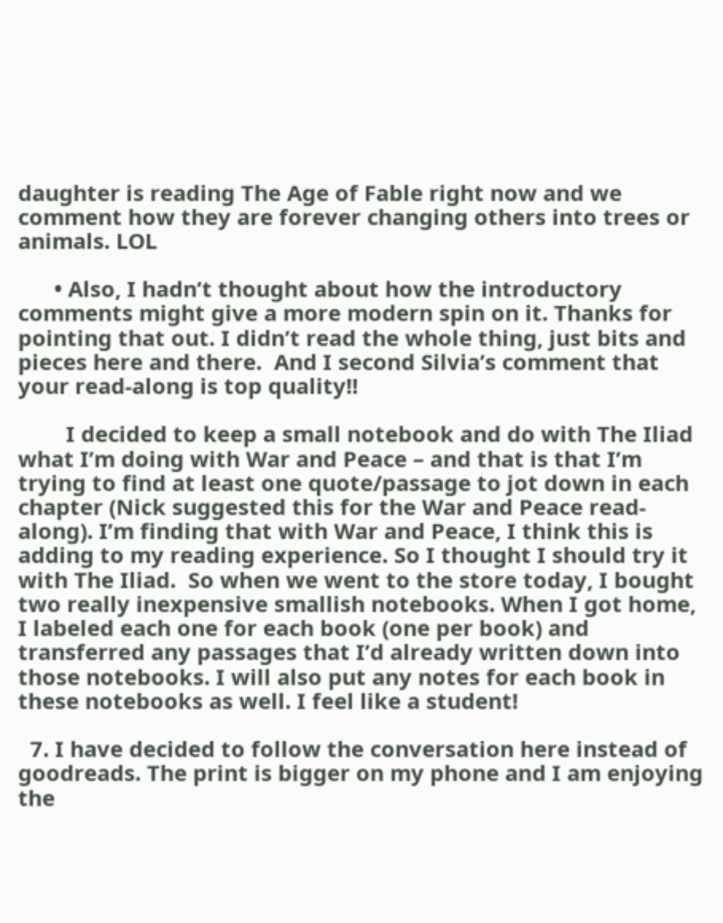daughter is reading The Age of Fable right now and we comment how they are forever changing others into trees or animals. LOL

      • Also, I hadn’t thought about how the introductory comments might give a more modern spin on it. Thanks for pointing that out. I didn’t read the whole thing, just bits and pieces here and there.  And I second Silvia’s comment that your read-along is top quality!!

        I decided to keep a small notebook and do with The Iliad what I’m doing with War and Peace – and that is that I’m trying to find at least one quote/passage to jot down in each chapter (Nick suggested this for the War and Peace read-along). I’m finding that with War and Peace, I think this is adding to my reading experience. So I thought I should try it with The Iliad.  So when we went to the store today, I bought two really inexpensive smallish notebooks. When I got home, I labeled each one for each book (one per book) and transferred any passages that I’d already written down into those notebooks. I will also put any notes for each book in these notebooks as well. I feel like a student!

  7. I have decided to follow the conversation here instead of goodreads. The print is bigger on my phone and I am enjoying the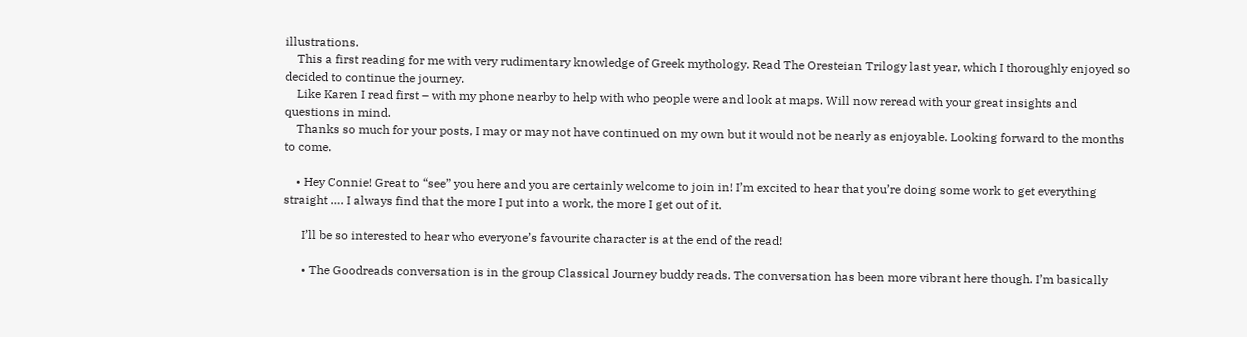illustrations.
    This a first reading for me with very rudimentary knowledge of Greek mythology. Read The Oresteian Trilogy last year, which I thoroughly enjoyed so decided to continue the journey.
    Like Karen I read first – with my phone nearby to help with who people were and look at maps. Will now reread with your great insights and questions in mind.
    Thanks so much for your posts, I may or may not have continued on my own but it would not be nearly as enjoyable. Looking forward to the months to come.

    • Hey Connie! Great to “see” you here and you are certainly welcome to join in! I’m excited to hear that you’re doing some work to get everything straight …. I always find that the more I put into a work, the more I get out of it.

      I’ll be so interested to hear who everyone’s favourite character is at the end of the read!

      • The Goodreads conversation is in the group Classical Journey buddy reads. The conversation has been more vibrant here though. I’m basically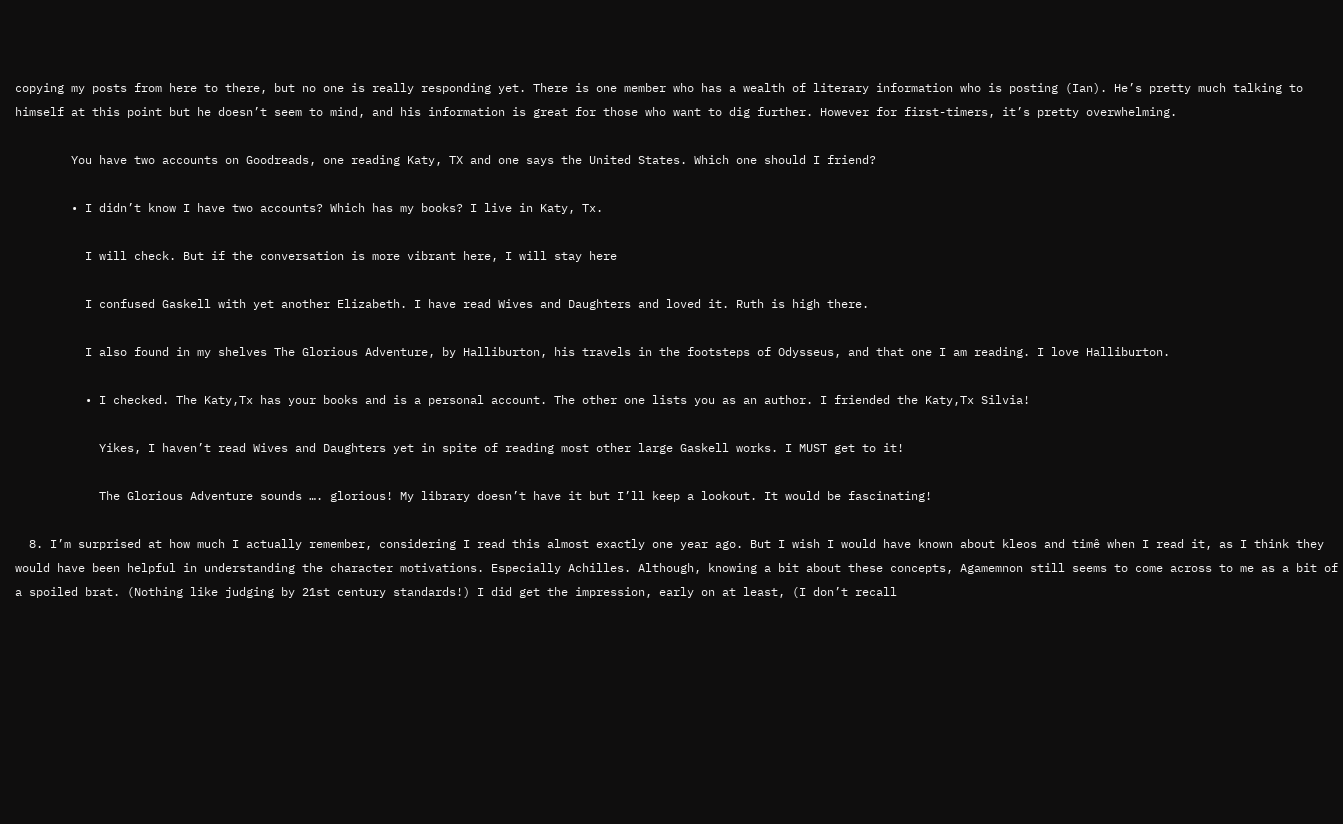copying my posts from here to there, but no one is really responding yet. There is one member who has a wealth of literary information who is posting (Ian). He’s pretty much talking to himself at this point but he doesn’t seem to mind, and his information is great for those who want to dig further. However for first-timers, it’s pretty overwhelming.

        You have two accounts on Goodreads, one reading Katy, TX and one says the United States. Which one should I friend?

        • I didn’t know I have two accounts? Which has my books? I live in Katy, Tx.

          I will check. But if the conversation is more vibrant here, I will stay here

          I confused Gaskell with yet another Elizabeth. I have read Wives and Daughters and loved it. Ruth is high there.

          I also found in my shelves The Glorious Adventure, by Halliburton, his travels in the footsteps of Odysseus, and that one I am reading. I love Halliburton.

          • I checked. The Katy,Tx has your books and is a personal account. The other one lists you as an author. I friended the Katy,Tx Silvia!

            Yikes, I haven’t read Wives and Daughters yet in spite of reading most other large Gaskell works. I MUST get to it!

            The Glorious Adventure sounds …. glorious! My library doesn’t have it but I’ll keep a lookout. It would be fascinating!

  8. I’m surprised at how much I actually remember, considering I read this almost exactly one year ago. But I wish I would have known about kleos and timê when I read it, as I think they would have been helpful in understanding the character motivations. Especially Achilles. Although, knowing a bit about these concepts, Agamemnon still seems to come across to me as a bit of a spoiled brat. (Nothing like judging by 21st century standards!) I did get the impression, early on at least, (I don’t recall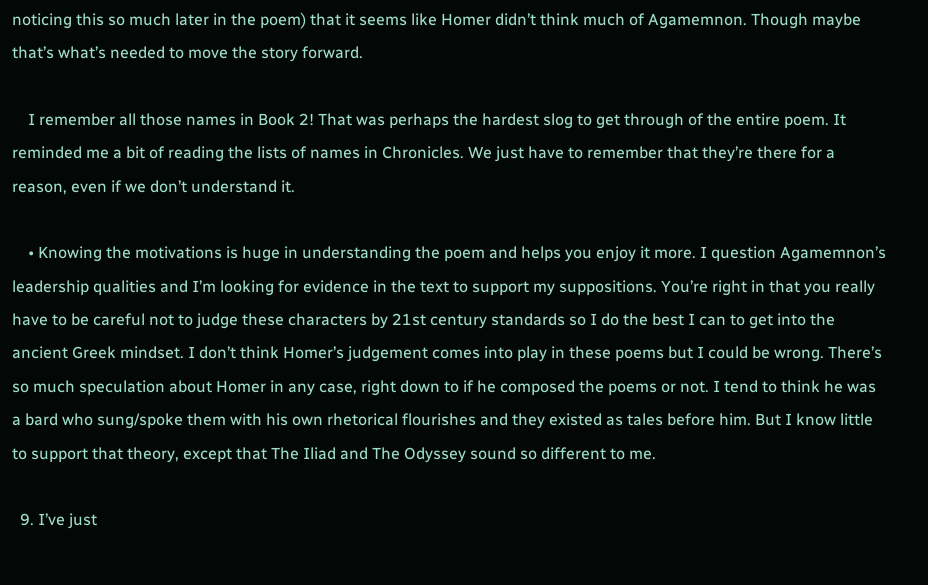noticing this so much later in the poem) that it seems like Homer didn’t think much of Agamemnon. Though maybe that’s what’s needed to move the story forward.

    I remember all those names in Book 2! That was perhaps the hardest slog to get through of the entire poem. It reminded me a bit of reading the lists of names in Chronicles. We just have to remember that they’re there for a reason, even if we don’t understand it.

    • Knowing the motivations is huge in understanding the poem and helps you enjoy it more. I question Agamemnon’s leadership qualities and I’m looking for evidence in the text to support my suppositions. You’re right in that you really have to be careful not to judge these characters by 21st century standards so I do the best I can to get into the ancient Greek mindset. I don’t think Homer’s judgement comes into play in these poems but I could be wrong. There’s so much speculation about Homer in any case, right down to if he composed the poems or not. I tend to think he was a bard who sung/spoke them with his own rhetorical flourishes and they existed as tales before him. But I know little to support that theory, except that The Iliad and The Odyssey sound so different to me.

  9. I’ve just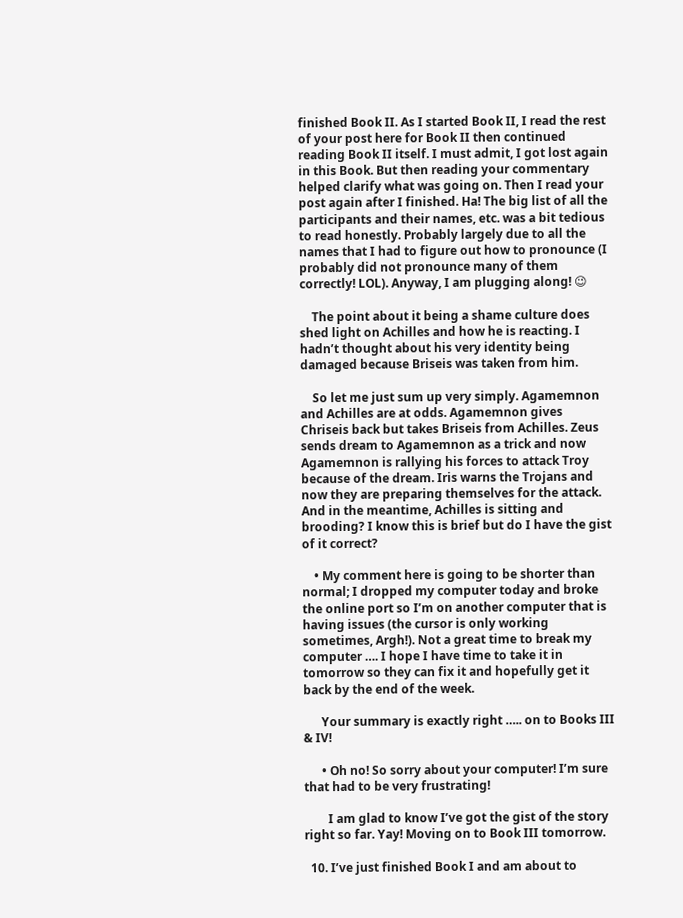finished Book II. As I started Book II, I read the rest of your post here for Book II then continued reading Book II itself. I must admit, I got lost again in this Book. But then reading your commentary helped clarify what was going on. Then I read your post again after I finished. Ha! The big list of all the participants and their names, etc. was a bit tedious to read honestly. Probably largely due to all the names that I had to figure out how to pronounce (I probably did not pronounce many of them correctly! LOL). Anyway, I am plugging along! 😉

    The point about it being a shame culture does shed light on Achilles and how he is reacting. I hadn’t thought about his very identity being damaged because Briseis was taken from him.

    So let me just sum up very simply. Agamemnon and Achilles are at odds. Agamemnon gives Chriseis back but takes Briseis from Achilles. Zeus sends dream to Agamemnon as a trick and now Agamemnon is rallying his forces to attack Troy because of the dream. Iris warns the Trojans and now they are preparing themselves for the attack. And in the meantime, Achilles is sitting and brooding? I know this is brief but do I have the gist of it correct?

    • My comment here is going to be shorter than normal; I dropped my computer today and broke the online port so I’m on another computer that is having issues (the cursor is only working sometimes, Argh!). Not a great time to break my computer …. I hope I have time to take it in tomorrow so they can fix it and hopefully get it back by the end of the week.

      Your summary is exactly right ….. on to Books III & IV!

      • Oh no! So sorry about your computer! I’m sure that had to be very frustrating!

        I am glad to know I’ve got the gist of the story right so far. Yay! Moving on to Book III tomorrow.

  10. I’ve just finished Book I and am about to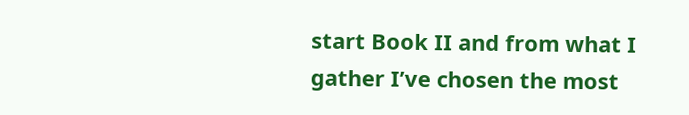start Book II and from what I gather I’ve chosen the most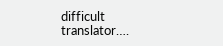difficult translator….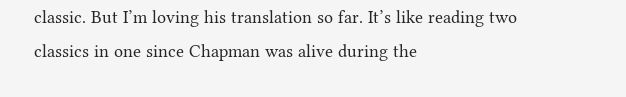classic. But I’m loving his translation so far. It’s like reading two classics in one since Chapman was alive during the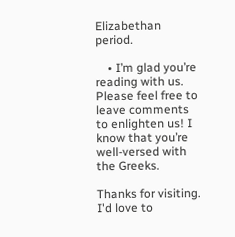Elizabethan period.

    • I’m glad you’re reading with us. Please feel free to leave comments to enlighten us! I know that you’re well-versed with the Greeks.

Thanks for visiting. I'd love to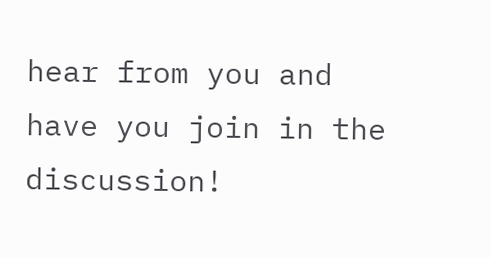hear from you and have you join in the discussion!